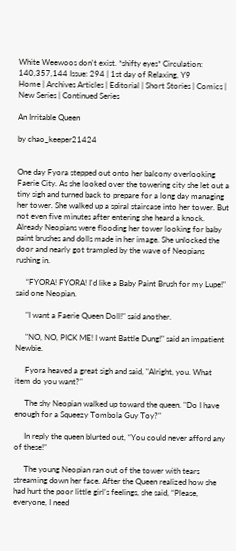White Weewoos don't exist. *shifty eyes* Circulation: 140,357,144 Issue: 294 | 1st day of Relaxing, Y9
Home | Archives Articles | Editorial | Short Stories | Comics | New Series | Continued Series

An Irritable Queen

by chao_keeper21424


One day Fyora stepped out onto her balcony overlooking Faerie City. As she looked over the towering city she let out a tiny sigh and turned back to prepare for a long day managing her tower. She walked up a spiral staircase into her tower. But not even five minutes after entering she heard a knock. Already Neopians were flooding her tower looking for baby paint brushes and dolls made in her image. She unlocked the door and nearly got trampled by the wave of Neopians rushing in.

     “FYORA! FYORA! I'd like a Baby Paint Brush for my Lupe!" said one Neopian.

     "I want a Faerie Queen Doll!" said another.

     "NO, NO, PICK ME! I want Battle Dung!" said an impatient Newbie.

     Fyora heaved a great sigh and said, "Alright, you. What item do you want?"

     The shy Neopian walked up toward the queen. "Do I have enough for a Squeezy Tombola Guy Toy?"

     In reply the queen blurted out, “You could never afford any of these!”

     The young Neopian ran out of the tower with tears streaming down her face. After the Queen realized how she had hurt the poor little girl’s feelings, she said, “Please, everyone, I need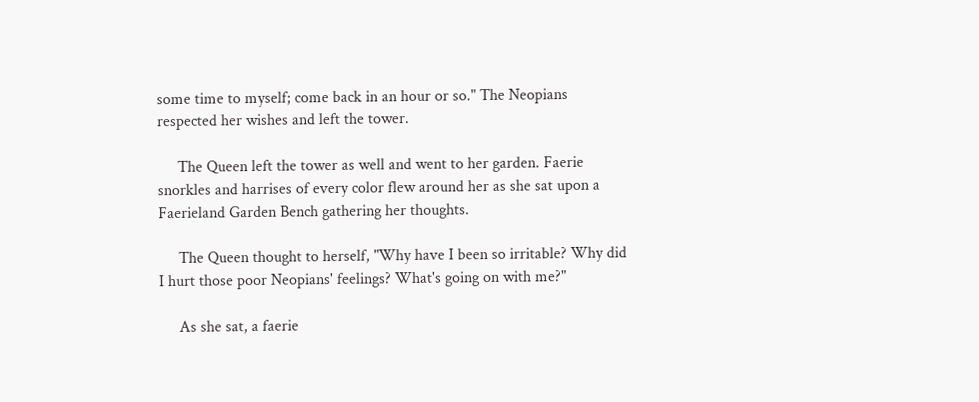some time to myself; come back in an hour or so." The Neopians respected her wishes and left the tower.

     The Queen left the tower as well and went to her garden. Faerie snorkles and harrises of every color flew around her as she sat upon a Faerieland Garden Bench gathering her thoughts.

     The Queen thought to herself, "Why have I been so irritable? Why did I hurt those poor Neopians' feelings? What's going on with me?"

     As she sat, a faerie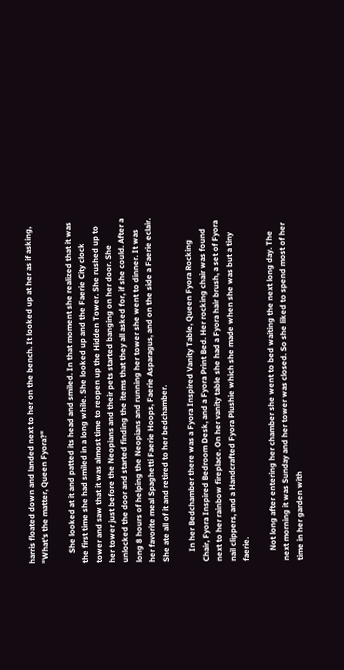harris floated down and landed next to her on the bench. It looked up at her as if asking, "What's the matter, Queen Fyora?"

     She looked at it and patted its head and smiled. In that moment she realized that it was the first time she had smiled in a long while. She looked up and the Faerie City clock tower and saw that it was almost time to reopen up the Hidden Tower. She rushed up to her tower just before the Neopians and their pets started banging on her door. She unlocked the door and started finding the items that they all asked for, if she could. After a long 8 hours of helping the Neopians and running her tower she went to dinner. It was her favorite meal Spaghetti Faerie Hoops, Faerie Asparagus, and on the side a Faerie eclair. She ate all of it and retired to her bedchamber.

     In her Bedchamber there was a Fyora Inspired Vanity Table, Queen Fyora Rocking Chair, Fyora Inspired Bedroom Desk, and a Fyora Print Bed. Her rocking chair was found next to her rainbow fireplace. On her vanity table she had a Fyora hair brush, a set of Fyora nail clippers, and a Handcrafted Fyora Plushie which she made when she was but a tiny faerie.

     Not long after entering her chamber she went to bed waiting the next long day. The next morning it was Sunday and her tower was closed. So she liked to spend most of her time in her garden with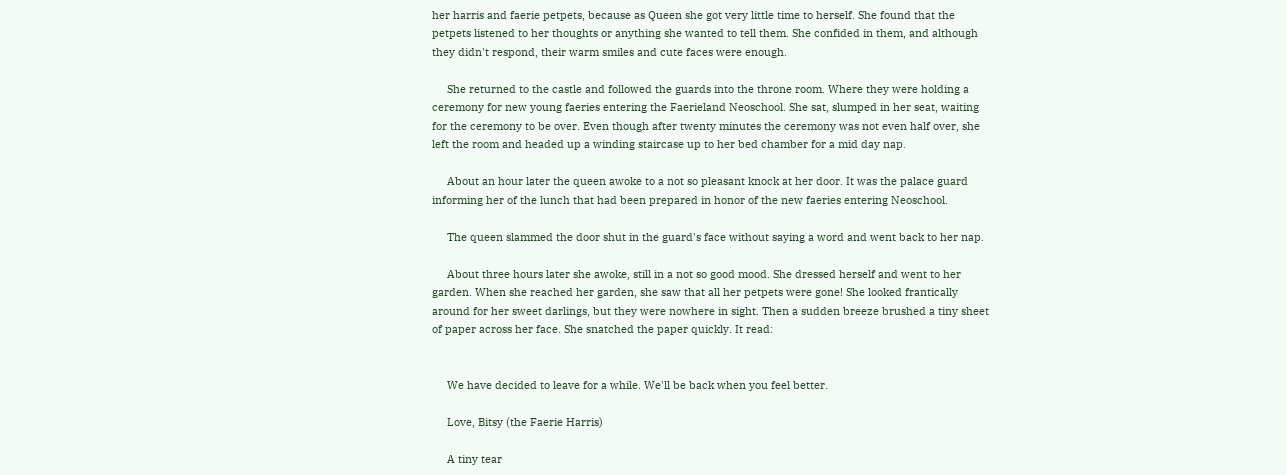her harris and faerie petpets, because as Queen she got very little time to herself. She found that the petpets listened to her thoughts or anything she wanted to tell them. She confided in them, and although they didn't respond, their warm smiles and cute faces were enough.

     She returned to the castle and followed the guards into the throne room. Where they were holding a ceremony for new young faeries entering the Faerieland Neoschool. She sat, slumped in her seat, waiting for the ceremony to be over. Even though after twenty minutes the ceremony was not even half over, she left the room and headed up a winding staircase up to her bed chamber for a mid day nap.

     About an hour later the queen awoke to a not so pleasant knock at her door. It was the palace guard informing her of the lunch that had been prepared in honor of the new faeries entering Neoschool.

     The queen slammed the door shut in the guard's face without saying a word and went back to her nap.

     About three hours later she awoke, still in a not so good mood. She dressed herself and went to her garden. When she reached her garden, she saw that all her petpets were gone! She looked frantically around for her sweet darlings, but they were nowhere in sight. Then a sudden breeze brushed a tiny sheet of paper across her face. She snatched the paper quickly. It read:


     We have decided to leave for a while. We'll be back when you feel better.

     Love, Bitsy (the Faerie Harris)

     A tiny tear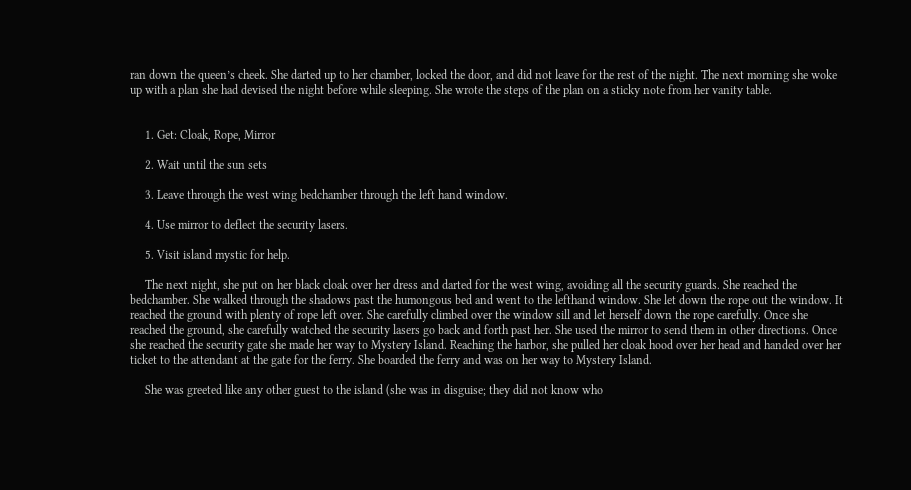ran down the queen’s cheek. She darted up to her chamber, locked the door, and did not leave for the rest of the night. The next morning she woke up with a plan she had devised the night before while sleeping. She wrote the steps of the plan on a sticky note from her vanity table.


     1. Get: Cloak, Rope, Mirror

     2. Wait until the sun sets

     3. Leave through the west wing bedchamber through the left hand window.

     4. Use mirror to deflect the security lasers.

     5. Visit island mystic for help.

     The next night, she put on her black cloak over her dress and darted for the west wing, avoiding all the security guards. She reached the bedchamber. She walked through the shadows past the humongous bed and went to the lefthand window. She let down the rope out the window. It reached the ground with plenty of rope left over. She carefully climbed over the window sill and let herself down the rope carefully. Once she reached the ground, she carefully watched the security lasers go back and forth past her. She used the mirror to send them in other directions. Once she reached the security gate she made her way to Mystery Island. Reaching the harbor, she pulled her cloak hood over her head and handed over her ticket to the attendant at the gate for the ferry. She boarded the ferry and was on her way to Mystery Island.

     She was greeted like any other guest to the island (she was in disguise; they did not know who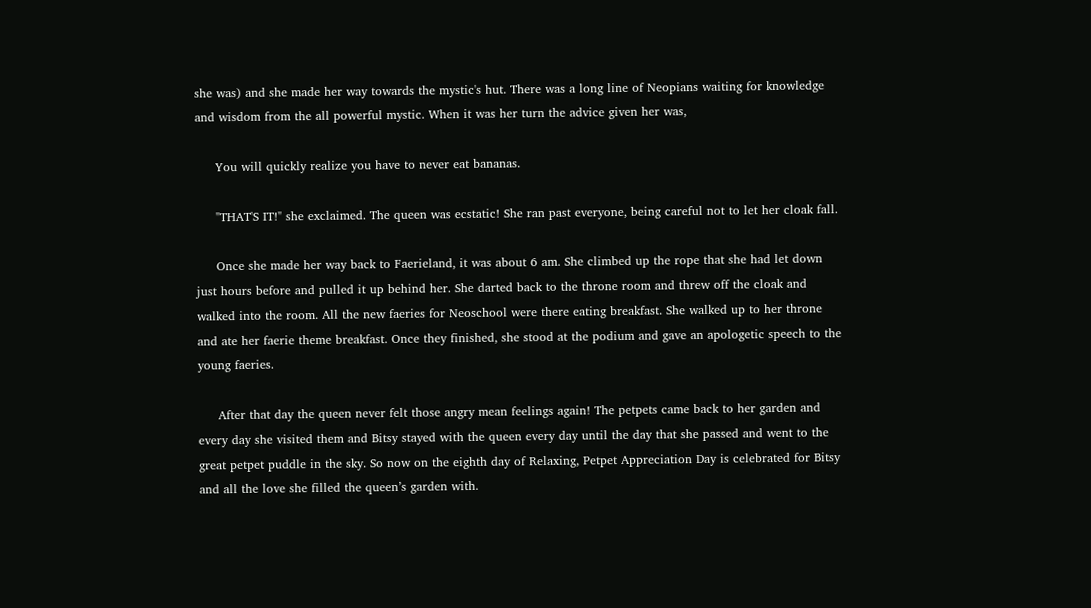she was) and she made her way towards the mystic's hut. There was a long line of Neopians waiting for knowledge and wisdom from the all powerful mystic. When it was her turn the advice given her was,

     You will quickly realize you have to never eat bananas.

     "THAT'S IT!" she exclaimed. The queen was ecstatic! She ran past everyone, being careful not to let her cloak fall.

     Once she made her way back to Faerieland, it was about 6 am. She climbed up the rope that she had let down just hours before and pulled it up behind her. She darted back to the throne room and threw off the cloak and walked into the room. All the new faeries for Neoschool were there eating breakfast. She walked up to her throne and ate her faerie theme breakfast. Once they finished, she stood at the podium and gave an apologetic speech to the young faeries.

     After that day the queen never felt those angry mean feelings again! The petpets came back to her garden and every day she visited them and Bitsy stayed with the queen every day until the day that she passed and went to the great petpet puddle in the sky. So now on the eighth day of Relaxing, Petpet Appreciation Day is celebrated for Bitsy and all the love she filled the queen’s garden with.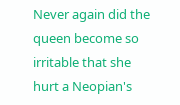Never again did the queen become so irritable that she hurt a Neopian's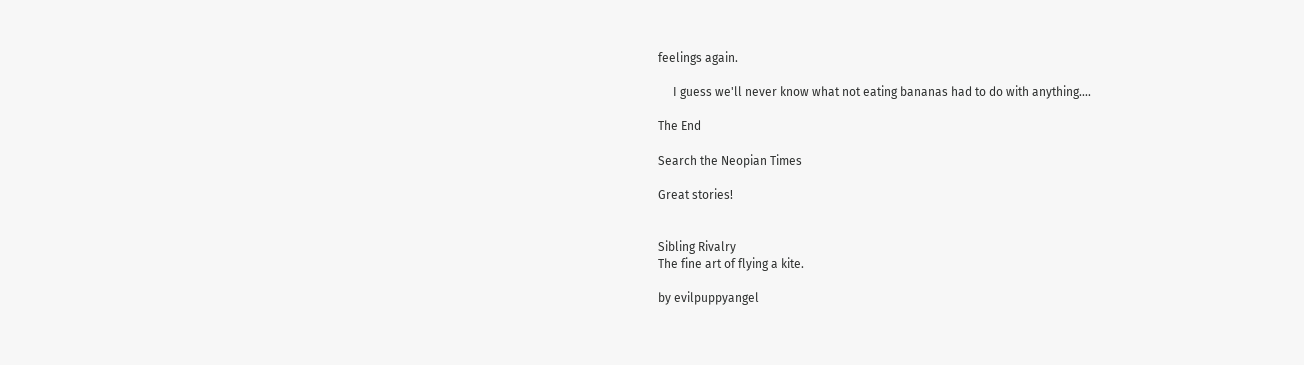feelings again.

     I guess we'll never know what not eating bananas had to do with anything....

The End

Search the Neopian Times

Great stories!


Sibling Rivalry
The fine art of flying a kite.

by evilpuppyangel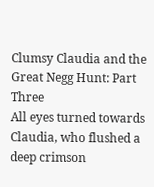Clumsy Claudia and the Great Negg Hunt: Part Three
All eyes turned towards Claudia, who flushed a deep crimson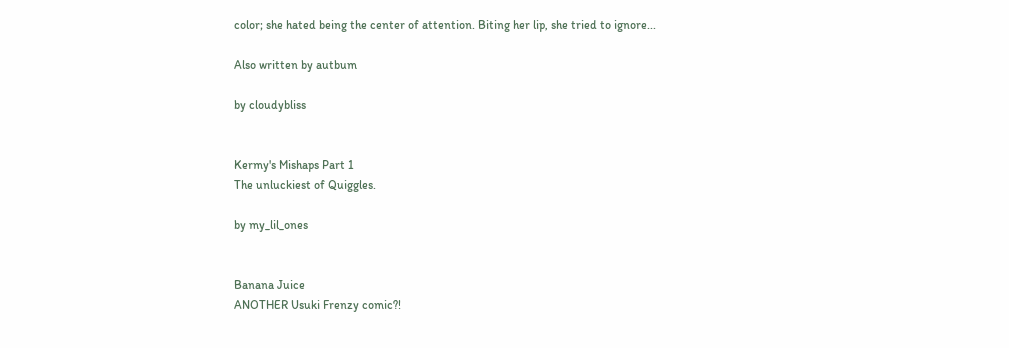color; she hated being the center of attention. Biting her lip, she tried to ignore...

Also written by autbum

by cloudybliss


Kermy's Mishaps Part 1
The unluckiest of Quiggles.

by my_lil_ones


Banana Juice
ANOTHER Usuki Frenzy comic?!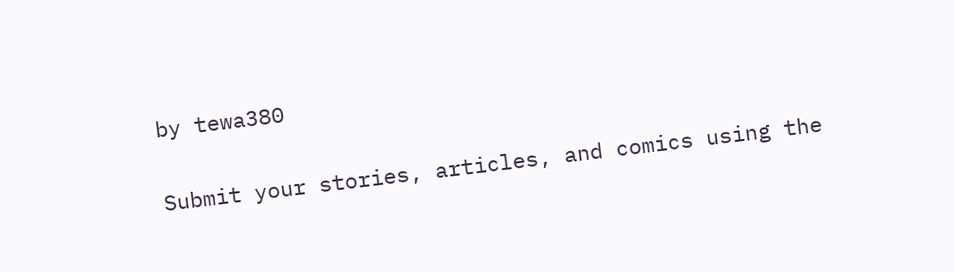by tewa380

Submit your stories, articles, and comics using the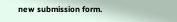new submission form.